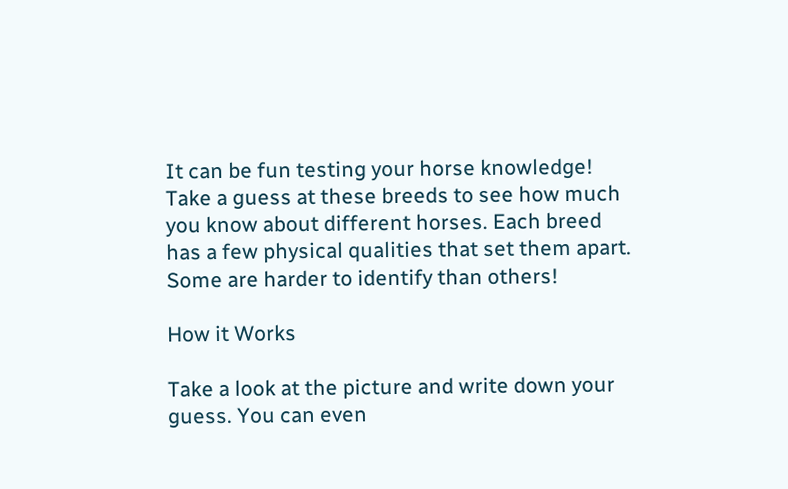It can be fun testing your horse knowledge! Take a guess at these breeds to see how much you know about different horses. Each breed has a few physical qualities that set them apart. Some are harder to identify than others!

How it Works

Take a look at the picture and write down your guess. You can even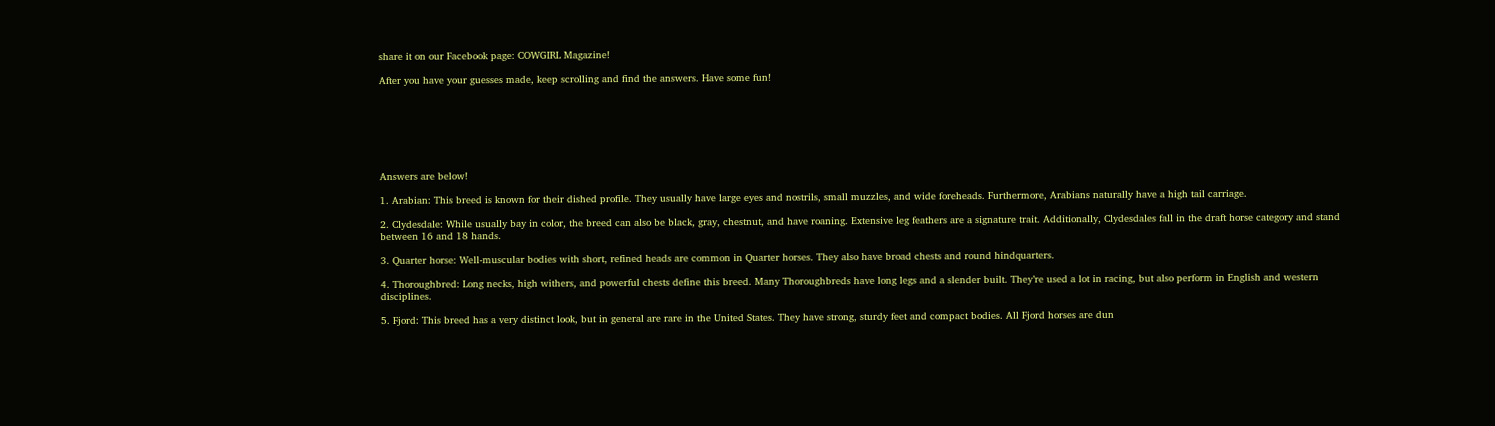share it on our Facebook page: COWGIRL Magazine!

After you have your guesses made, keep scrolling and find the answers. Have some fun!







Answers are below!

1. Arabian: This breed is known for their dished profile. They usually have large eyes and nostrils, small muzzles, and wide foreheads. Furthermore, Arabians naturally have a high tail carriage.

2. Clydesdale: While usually bay in color, the breed can also be black, gray, chestnut, and have roaning. Extensive leg feathers are a signature trait. Additionally, Clydesdales fall in the draft horse category and stand between 16 and 18 hands.

3. Quarter horse: Well-muscular bodies with short, refined heads are common in Quarter horses. They also have broad chests and round hindquarters.

4. Thoroughbred: Long necks, high withers, and powerful chests define this breed. Many Thoroughbreds have long legs and a slender built. They’re used a lot in racing, but also perform in English and western disciplines.

5. Fjord: This breed has a very distinct look, but in general are rare in the United States. They have strong, sturdy feet and compact bodies. All Fjord horses are dun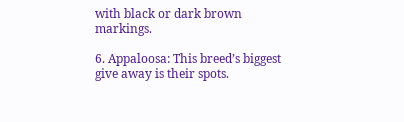with black or dark brown markings.

6. Appaloosa: This breed’s biggest give away is their spots.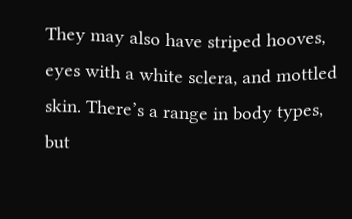They may also have striped hooves, eyes with a white sclera, and mottled skin. There’s a range in body types, but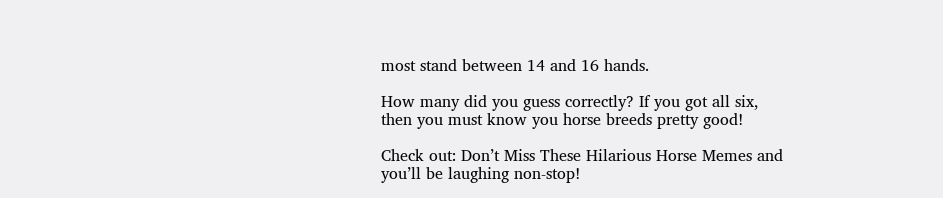most stand between 14 and 16 hands.

How many did you guess correctly? If you got all six, then you must know you horse breeds pretty good!

Check out: Don’t Miss These Hilarious Horse Memes and you’ll be laughing non-stop!